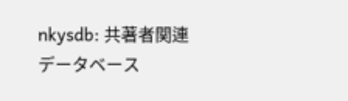nkysdb: 共著者関連データベース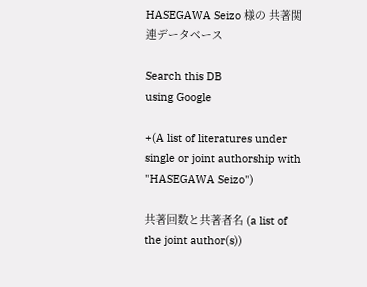HASEGAWA Seizo 様の 共著関連データベース

Search this DB
using Google

+(A list of literatures under single or joint authorship with "HASEGAWA Seizo")

共著回数と共著者名 (a list of the joint author(s))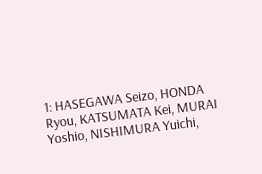1: HASEGAWA Seizo, HONDA Ryou, KATSUMATA Kei, MURAI Yoshio, NISHIMURA Yuichi,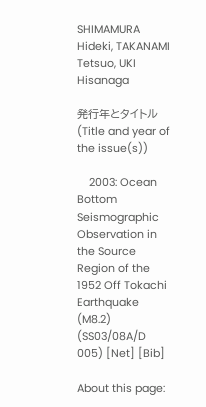SHIMAMURA Hideki, TAKANAMI Tetsuo, UKI Hisanaga

発行年とタイトル (Title and year of the issue(s))

    2003: Ocean Bottom Seismographic Observation in the Source Region of the 1952 Off Tokachi Earthquake (M8.2) (SS03/08A/D 005) [Net] [Bib]

About this page: